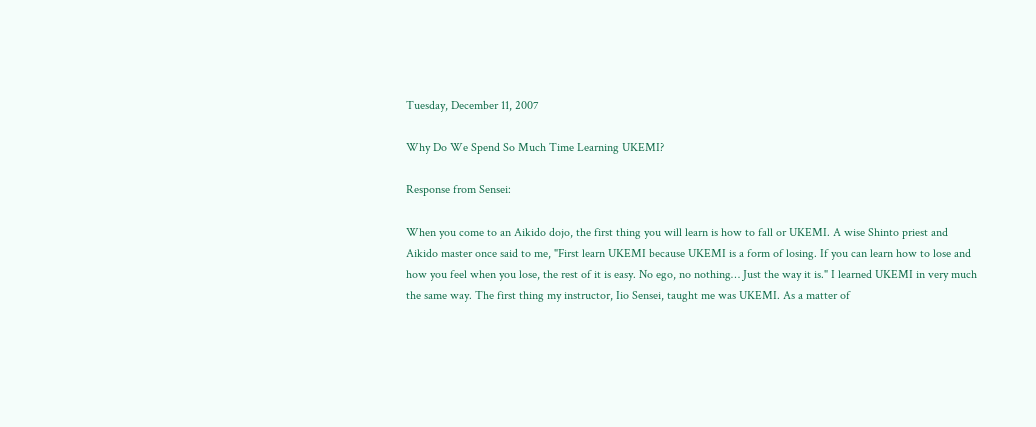Tuesday, December 11, 2007

Why Do We Spend So Much Time Learning UKEMI?

Response from Sensei:

When you come to an Aikido dojo, the first thing you will learn is how to fall or UKEMI. A wise Shinto priest and Aikido master once said to me, "First learn UKEMI because UKEMI is a form of losing. If you can learn how to lose and how you feel when you lose, the rest of it is easy. No ego, no nothing… Just the way it is." I learned UKEMI in very much the same way. The first thing my instructor, Iio Sensei, taught me was UKEMI. As a matter of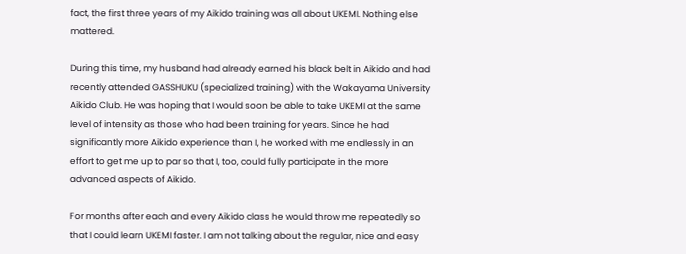fact, the first three years of my Aikido training was all about UKEMI. Nothing else mattered.

During this time, my husband had already earned his black belt in Aikido and had recently attended GASSHUKU (specialized training) with the Wakayama University Aikido Club. He was hoping that I would soon be able to take UKEMI at the same level of intensity as those who had been training for years. Since he had significantly more Aikido experience than I, he worked with me endlessly in an effort to get me up to par so that I, too, could fully participate in the more advanced aspects of Aikido.

For months after each and every Aikido class he would throw me repeatedly so that I could learn UKEMI faster. I am not talking about the regular, nice and easy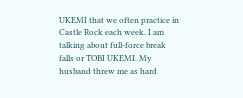UKEMI that we often practice in Castle Rock each week. I am talking about full-force break falls or TOBI UKEMI. My husband threw me as hard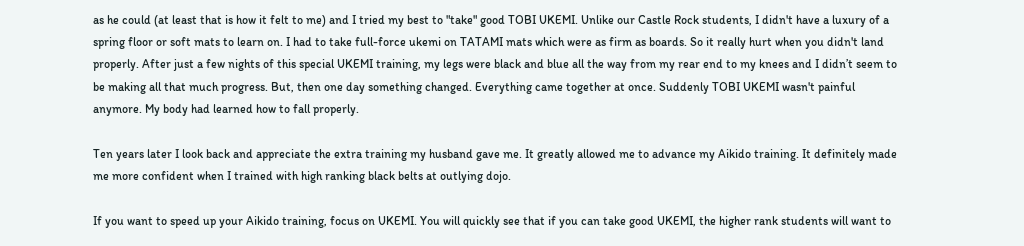as he could (at least that is how it felt to me) and I tried my best to "take" good TOBI UKEMI. Unlike our Castle Rock students, I didn't have a luxury of a spring floor or soft mats to learn on. I had to take full-force ukemi on TATAMI mats which were as firm as boards. So it really hurt when you didn't land properly. After just a few nights of this special UKEMI training, my legs were black and blue all the way from my rear end to my knees and I didn’t seem to be making all that much progress. But, then one day something changed. Everything came together at once. Suddenly TOBI UKEMI wasn't painful anymore. My body had learned how to fall properly.

Ten years later I look back and appreciate the extra training my husband gave me. It greatly allowed me to advance my Aikido training. It definitely made me more confident when I trained with high ranking black belts at outlying dojo.

If you want to speed up your Aikido training, focus on UKEMI. You will quickly see that if you can take good UKEMI, the higher rank students will want to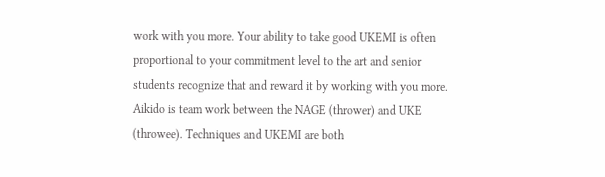work with you more. Your ability to take good UKEMI is often proportional to your commitment level to the art and senior students recognize that and reward it by working with you more. Aikido is team work between the NAGE (thrower) and UKE (throwee). Techniques and UKEMI are both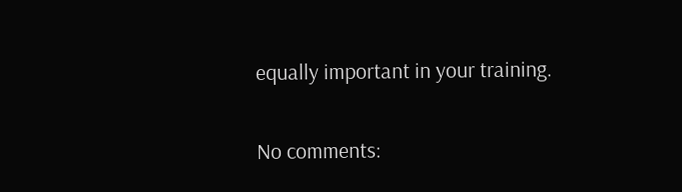equally important in your training.

No comments: